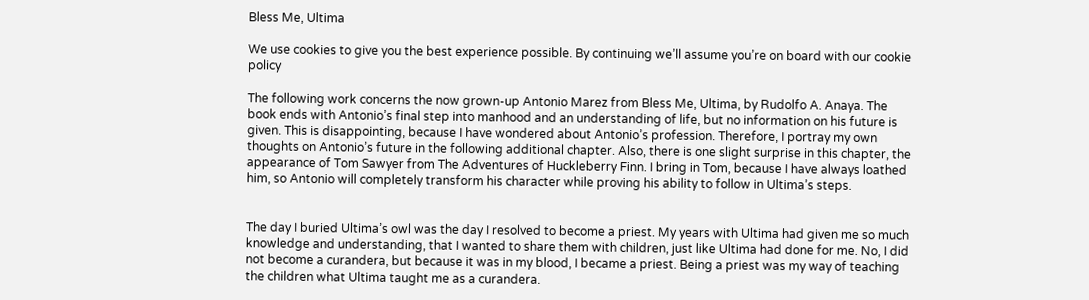Bless Me, Ultima

We use cookies to give you the best experience possible. By continuing we’ll assume you’re on board with our cookie policy

The following work concerns the now grown-up Antonio Marez from Bless Me, Ultima, by Rudolfo A. Anaya. The book ends with Antonio’s final step into manhood and an understanding of life, but no information on his future is given. This is disappointing, because I have wondered about Antonio’s profession. Therefore, I portray my own thoughts on Antonio’s future in the following additional chapter. Also, there is one slight surprise in this chapter, the appearance of Tom Sawyer from The Adventures of Huckleberry Finn. I bring in Tom, because I have always loathed him, so Antonio will completely transform his character while proving his ability to follow in Ultima’s steps.


The day I buried Ultima’s owl was the day I resolved to become a priest. My years with Ultima had given me so much knowledge and understanding, that I wanted to share them with children, just like Ultima had done for me. No, I did not become a curandera, but because it was in my blood, I became a priest. Being a priest was my way of teaching the children what Ultima taught me as a curandera.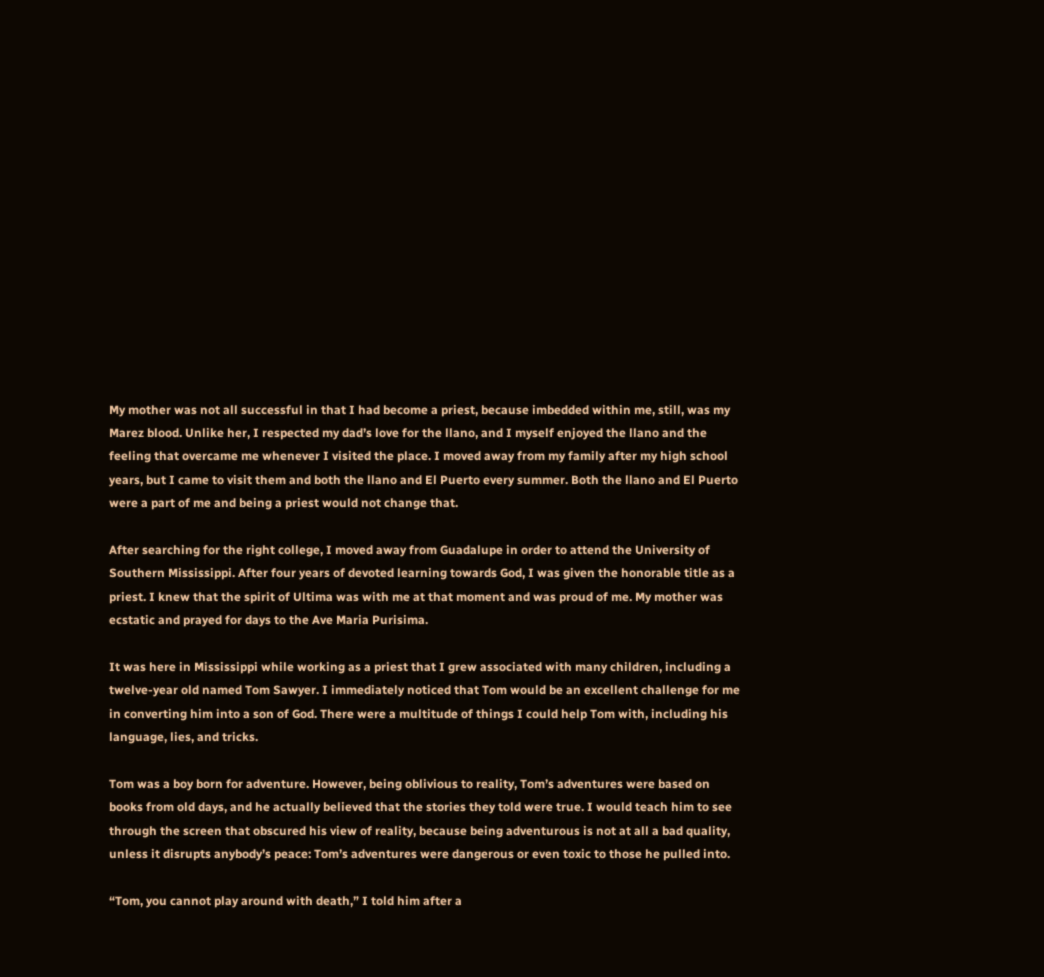My mother was not all successful in that I had become a priest, because imbedded within me, still, was my Marez blood. Unlike her, I respected my dad’s love for the llano, and I myself enjoyed the llano and the feeling that overcame me whenever I visited the place. I moved away from my family after my high school years, but I came to visit them and both the llano and El Puerto every summer. Both the llano and El Puerto were a part of me and being a priest would not change that.

After searching for the right college, I moved away from Guadalupe in order to attend the University of Southern Mississippi. After four years of devoted learning towards God, I was given the honorable title as a priest. I knew that the spirit of Ultima was with me at that moment and was proud of me. My mother was ecstatic and prayed for days to the Ave Maria Purisima.

It was here in Mississippi while working as a priest that I grew associated with many children, including a twelve-year old named Tom Sawyer. I immediately noticed that Tom would be an excellent challenge for me in converting him into a son of God. There were a multitude of things I could help Tom with, including his language, lies, and tricks.

Tom was a boy born for adventure. However, being oblivious to reality, Tom’s adventures were based on books from old days, and he actually believed that the stories they told were true. I would teach him to see through the screen that obscured his view of reality, because being adventurous is not at all a bad quality, unless it disrupts anybody’s peace: Tom’s adventures were dangerous or even toxic to those he pulled into.

“Tom, you cannot play around with death,” I told him after a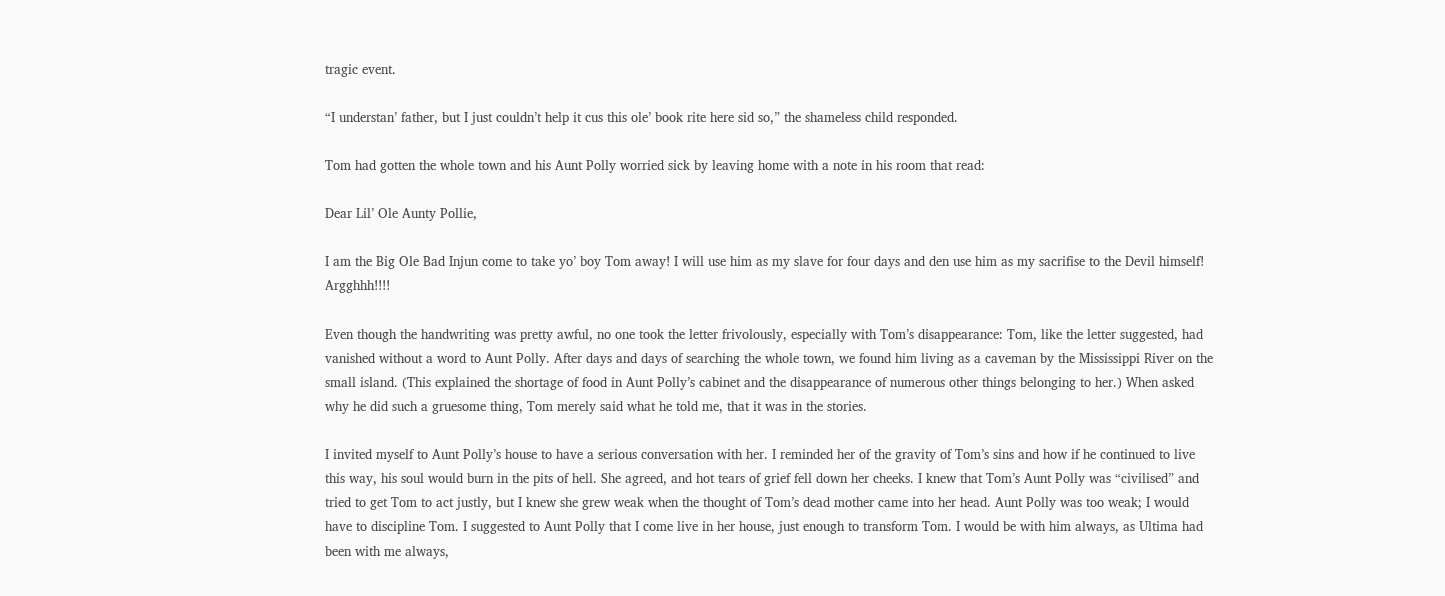tragic event.

“I understan’ father, but I just couldn’t help it cus this ole’ book rite here sid so,” the shameless child responded.

Tom had gotten the whole town and his Aunt Polly worried sick by leaving home with a note in his room that read:

Dear Lil’ Ole Aunty Pollie,

I am the Big Ole Bad Injun come to take yo’ boy Tom away! I will use him as my slave for four days and den use him as my sacrifise to the Devil himself! Argghhh!!!!

Even though the handwriting was pretty awful, no one took the letter frivolously, especially with Tom’s disappearance: Tom, like the letter suggested, had vanished without a word to Aunt Polly. After days and days of searching the whole town, we found him living as a caveman by the Mississippi River on the small island. (This explained the shortage of food in Aunt Polly’s cabinet and the disappearance of numerous other things belonging to her.) When asked why he did such a gruesome thing, Tom merely said what he told me, that it was in the stories.

I invited myself to Aunt Polly’s house to have a serious conversation with her. I reminded her of the gravity of Tom’s sins and how if he continued to live this way, his soul would burn in the pits of hell. She agreed, and hot tears of grief fell down her cheeks. I knew that Tom’s Aunt Polly was “civilised” and tried to get Tom to act justly, but I knew she grew weak when the thought of Tom’s dead mother came into her head. Aunt Polly was too weak; I would have to discipline Tom. I suggested to Aunt Polly that I come live in her house, just enough to transform Tom. I would be with him always, as Ultima had been with me always,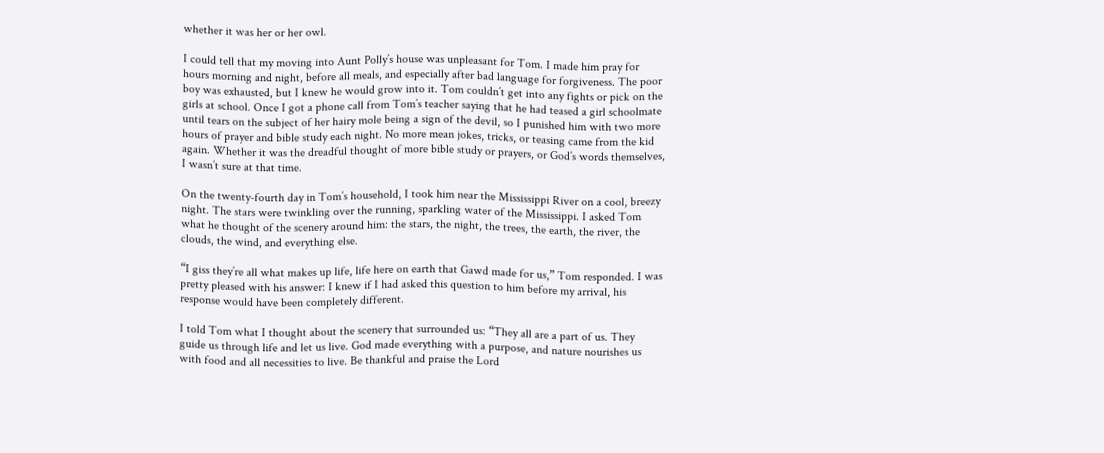whether it was her or her owl.

I could tell that my moving into Aunt Polly’s house was unpleasant for Tom. I made him pray for hours morning and night, before all meals, and especially after bad language for forgiveness. The poor boy was exhausted, but I knew he would grow into it. Tom couldn’t get into any fights or pick on the girls at school. Once I got a phone call from Tom’s teacher saying that he had teased a girl schoolmate until tears on the subject of her hairy mole being a sign of the devil, so I punished him with two more hours of prayer and bible study each night. No more mean jokes, tricks, or teasing came from the kid again. Whether it was the dreadful thought of more bible study or prayers, or God’s words themselves, I wasn’t sure at that time.

On the twenty-fourth day in Tom’s household, I took him near the Mississippi River on a cool, breezy night. The stars were twinkling over the running, sparkling water of the Mississippi. I asked Tom what he thought of the scenery around him: the stars, the night, the trees, the earth, the river, the clouds, the wind, and everything else.

“I giss they’re all what makes up life, life here on earth that Gawd made for us,” Tom responded. I was pretty pleased with his answer: I knew if I had asked this question to him before my arrival, his response would have been completely different.

I told Tom what I thought about the scenery that surrounded us: “They all are a part of us. They guide us through life and let us live. God made everything with a purpose, and nature nourishes us with food and all necessities to live. Be thankful and praise the Lord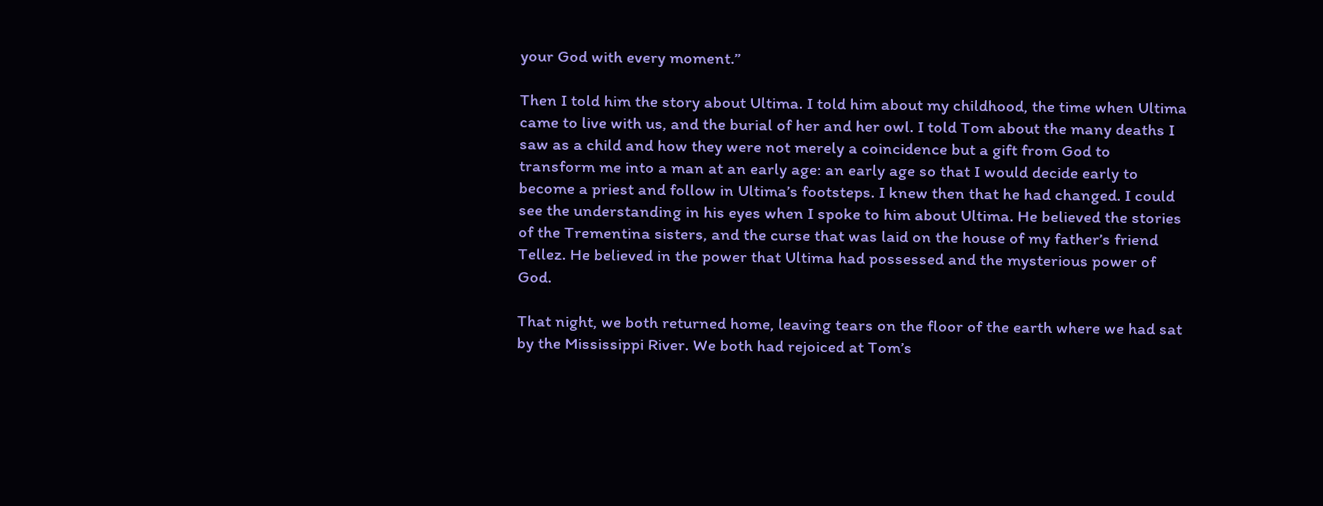your God with every moment.”

Then I told him the story about Ultima. I told him about my childhood, the time when Ultima came to live with us, and the burial of her and her owl. I told Tom about the many deaths I saw as a child and how they were not merely a coincidence but a gift from God to transform me into a man at an early age: an early age so that I would decide early to become a priest and follow in Ultima’s footsteps. I knew then that he had changed. I could see the understanding in his eyes when I spoke to him about Ultima. He believed the stories of the Trementina sisters, and the curse that was laid on the house of my father’s friend Tellez. He believed in the power that Ultima had possessed and the mysterious power of God.

That night, we both returned home, leaving tears on the floor of the earth where we had sat by the Mississippi River. We both had rejoiced at Tom’s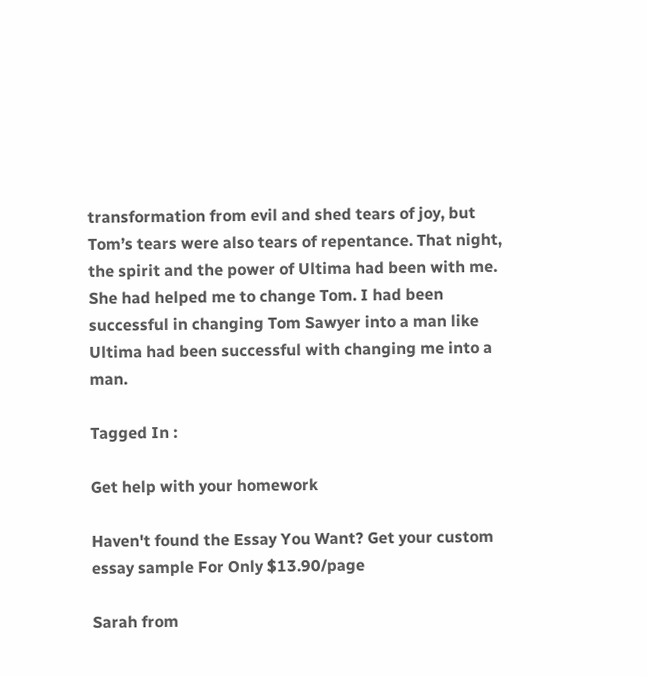transformation from evil and shed tears of joy, but Tom’s tears were also tears of repentance. That night, the spirit and the power of Ultima had been with me. She had helped me to change Tom. I had been successful in changing Tom Sawyer into a man like Ultima had been successful with changing me into a man.

Tagged In :

Get help with your homework

Haven't found the Essay You Want? Get your custom essay sample For Only $13.90/page

Sarah from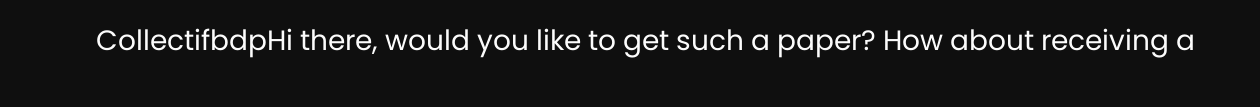CollectifbdpHi there, would you like to get such a paper? How about receiving a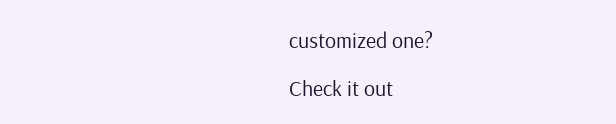customized one?

Check it out